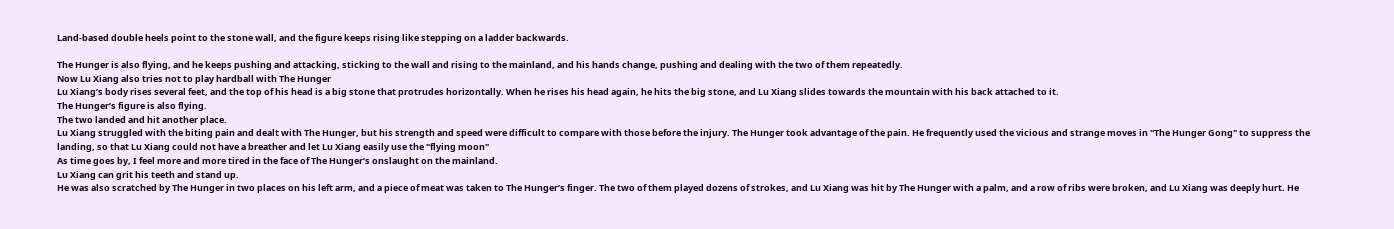Land-based double heels point to the stone wall, and the figure keeps rising like stepping on a ladder backwards.

The Hunger is also flying, and he keeps pushing and attacking, sticking to the wall and rising to the mainland, and his hands change, pushing and dealing with the two of them repeatedly.
Now Lu Xiang also tries not to play hardball with The Hunger
Lu Xiang’s body rises several feet, and the top of his head is a big stone that protrudes horizontally. When he rises his head again, he hits the big stone, and Lu Xiang slides towards the mountain with his back attached to it.
The Hunger’s figure is also flying.
The two landed and hit another place.
Lu Xiang struggled with the biting pain and dealt with The Hunger, but his strength and speed were difficult to compare with those before the injury. The Hunger took advantage of the pain. He frequently used the vicious and strange moves in "The Hunger Gong" to suppress the landing, so that Lu Xiang could not have a breather and let Lu Xiang easily use the "flying moon"
As time goes by, I feel more and more tired in the face of The Hunger’s onslaught on the mainland.
Lu Xiang can grit his teeth and stand up.
He was also scratched by The Hunger in two places on his left arm, and a piece of meat was taken to The Hunger’s finger. The two of them played dozens of strokes, and Lu Xiang was hit by The Hunger with a palm, and a row of ribs were broken, and Lu Xiang was deeply hurt. He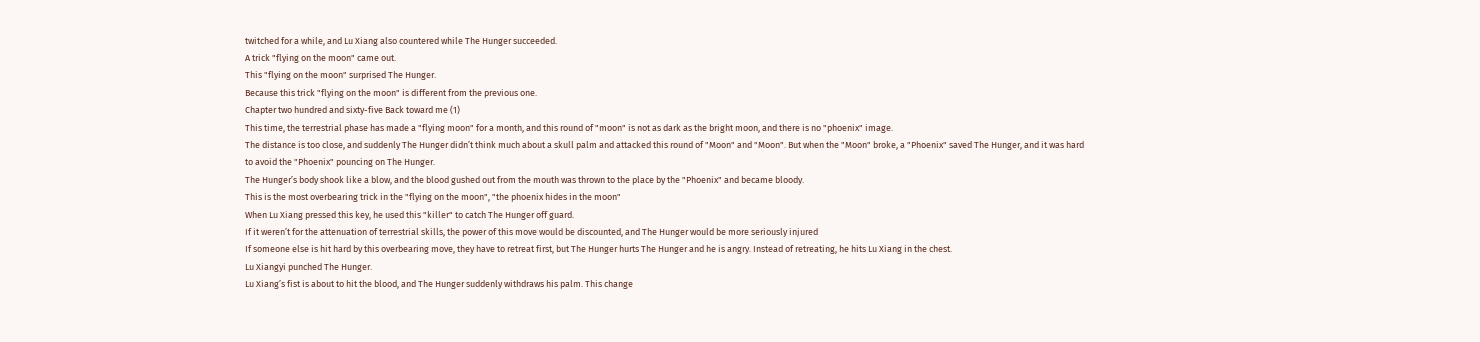twitched for a while, and Lu Xiang also countered while The Hunger succeeded.
A trick "flying on the moon" came out.
This "flying on the moon" surprised The Hunger.
Because this trick "flying on the moon" is different from the previous one.
Chapter two hundred and sixty-five Back toward me (1)
This time, the terrestrial phase has made a "flying moon" for a month, and this round of "moon" is not as dark as the bright moon, and there is no "phoenix" image.
The distance is too close, and suddenly The Hunger didn’t think much about a skull palm and attacked this round of "Moon" and "Moon". But when the "Moon" broke, a "Phoenix" saved The Hunger, and it was hard to avoid the "Phoenix" pouncing on The Hunger.
The Hunger’s body shook like a blow, and the blood gushed out from the mouth was thrown to the place by the "Phoenix" and became bloody.
This is the most overbearing trick in the "flying on the moon", "the phoenix hides in the moon"
When Lu Xiang pressed this key, he used this "killer" to catch The Hunger off guard.
If it weren’t for the attenuation of terrestrial skills, the power of this move would be discounted, and The Hunger would be more seriously injured
If someone else is hit hard by this overbearing move, they have to retreat first, but The Hunger hurts The Hunger and he is angry. Instead of retreating, he hits Lu Xiang in the chest.
Lu Xiangyi punched The Hunger.
Lu Xiang’s fist is about to hit the blood, and The Hunger suddenly withdraws his palm. This change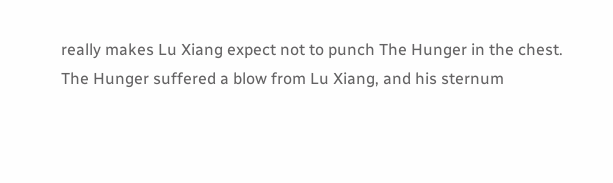really makes Lu Xiang expect not to punch The Hunger in the chest.
The Hunger suffered a blow from Lu Xiang, and his sternum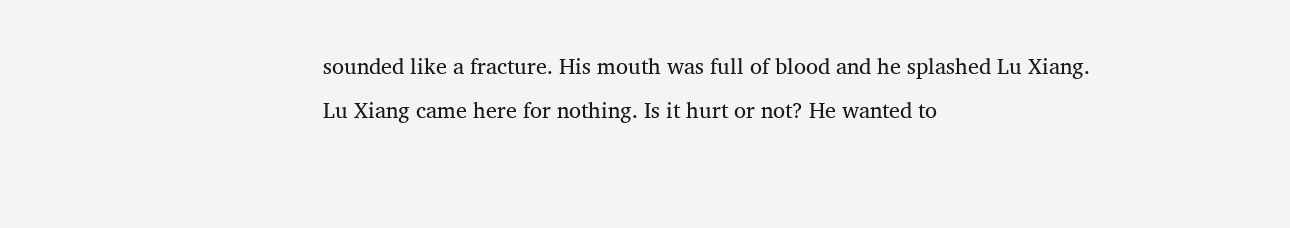sounded like a fracture. His mouth was full of blood and he splashed Lu Xiang.
Lu Xiang came here for nothing. Is it hurt or not? He wanted to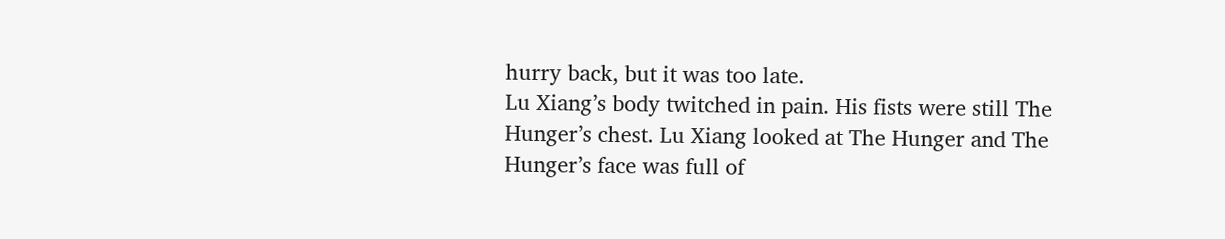hurry back, but it was too late.
Lu Xiang’s body twitched in pain. His fists were still The Hunger’s chest. Lu Xiang looked at The Hunger and The Hunger’s face was full of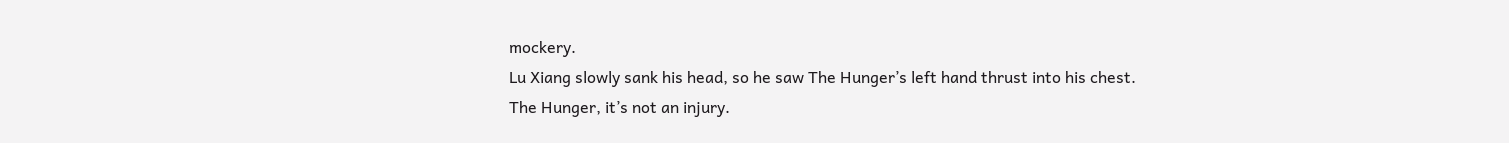mockery.
Lu Xiang slowly sank his head, so he saw The Hunger’s left hand thrust into his chest.
The Hunger, it’s not an injury.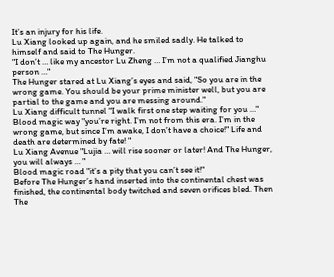It’s an injury for his life.
Lu Xiang looked up again, and he smiled sadly. He talked to himself and said to The Hunger.
"I don’t … like my ancestor Lu Zheng … I’m not a qualified Jianghu person …"
The Hunger stared at Lu Xiang’s eyes and said, "So you are in the wrong game. You should be your prime minister well, but you are partial to the game and you are messing around."
Lu Xiang difficult tunnel "I walk first one step waiting for you …"
Blood magic way "you’re right. I’m not from this era. I’m in the wrong game, but since I’m awake, I don’t have a choice!" Life and death are determined by fate! "
Lu Xiang Avenue "Lujia … will rise sooner or later! And The Hunger, you will always … "
Blood magic road "it’s a pity that you can’t see it!"
Before The Hunger’s hand inserted into the continental chest was finished, the continental body twitched and seven orifices bled. Then The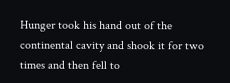Hunger took his hand out of the continental cavity and shook it for two times and then fell to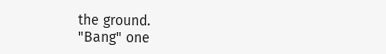the ground.
"Bang" one